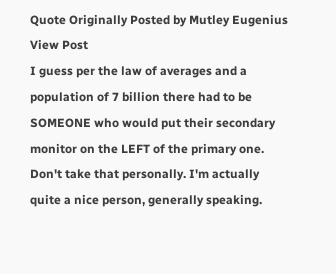Quote Originally Posted by Mutley Eugenius View Post
I guess per the law of averages and a population of 7 billion there had to be SOMEONE who would put their secondary monitor on the LEFT of the primary one.
Don't take that personally. I'm actually quite a nice person, generally speaking.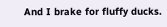And I brake for fluffy ducks.